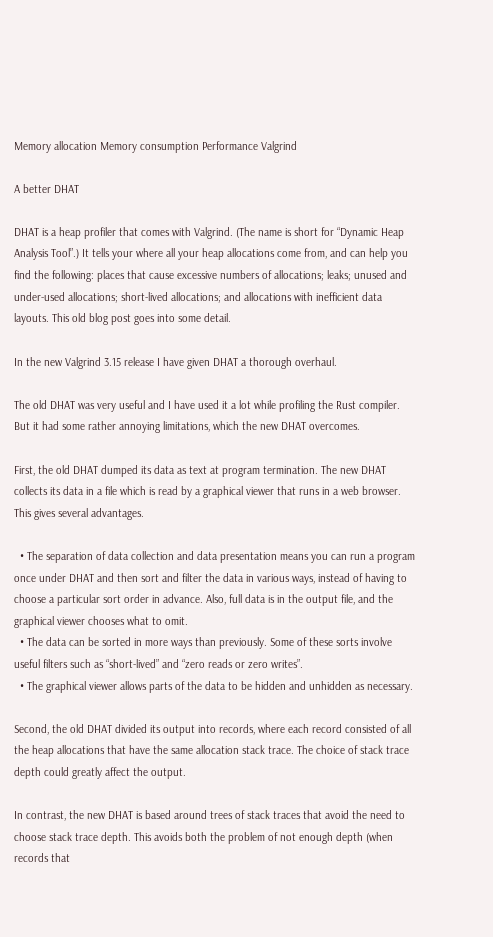Memory allocation Memory consumption Performance Valgrind

A better DHAT

DHAT is a heap profiler that comes with Valgrind. (The name is short for “Dynamic Heap Analysis Tool”.) It tells your where all your heap allocations come from, and can help you find the following: places that cause excessive numbers of allocations; leaks; unused and under-used allocations; short-lived allocations; and allocations with inefficient data layouts. This old blog post goes into some detail.

In the new Valgrind 3.15 release I have given DHAT a thorough overhaul.

The old DHAT was very useful and I have used it a lot while profiling the Rust compiler. But it had some rather annoying limitations, which the new DHAT overcomes.

First, the old DHAT dumped its data as text at program termination. The new DHAT collects its data in a file which is read by a graphical viewer that runs in a web browser. This gives several advantages.

  • The separation of data collection and data presentation means you can run a program once under DHAT and then sort and filter the data in various ways, instead of having to choose a particular sort order in advance. Also, full data is in the output file, and the graphical viewer chooses what to omit.
  • The data can be sorted in more ways than previously. Some of these sorts involve useful filters such as “short-lived” and “zero reads or zero writes”.
  • The graphical viewer allows parts of the data to be hidden and unhidden as necessary.

Second, the old DHAT divided its output into records, where each record consisted of all the heap allocations that have the same allocation stack trace. The choice of stack trace depth could greatly affect the output.

In contrast, the new DHAT is based around trees of stack traces that avoid the need to choose stack trace depth. This avoids both the problem of not enough depth (when records that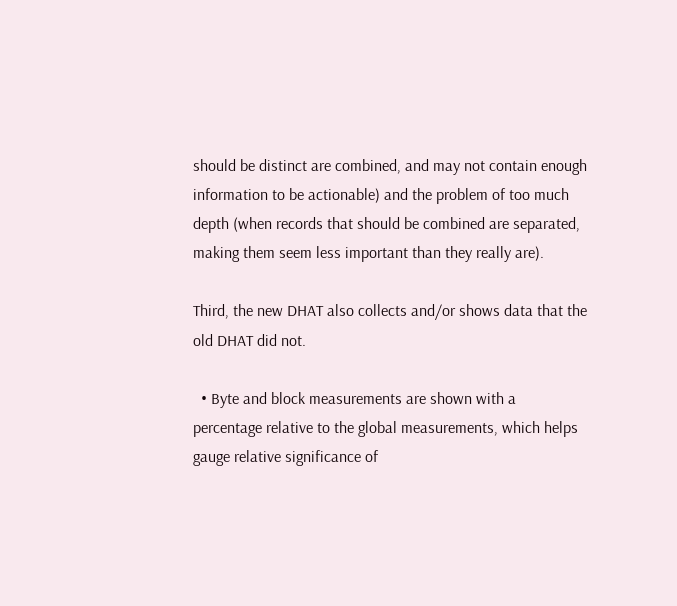should be distinct are combined, and may not contain enough information to be actionable) and the problem of too much depth (when records that should be combined are separated, making them seem less important than they really are).

Third, the new DHAT also collects and/or shows data that the old DHAT did not.

  • Byte and block measurements are shown with a percentage relative to the global measurements, which helps gauge relative significance of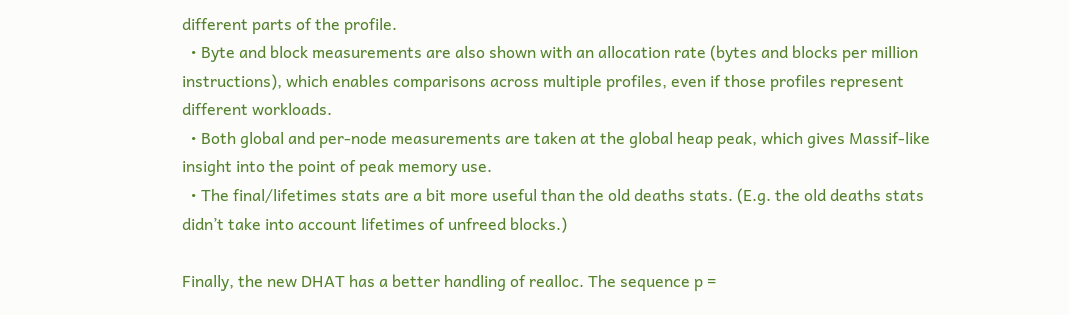different parts of the profile.
  • Byte and block measurements are also shown with an allocation rate (bytes and blocks per million instructions), which enables comparisons across multiple profiles, even if those profiles represent different workloads.
  • Both global and per-node measurements are taken at the global heap peak, which gives Massif-like insight into the point of peak memory use.
  • The final/lifetimes stats are a bit more useful than the old deaths stats. (E.g. the old deaths stats didn’t take into account lifetimes of unfreed blocks.)

Finally, the new DHAT has a better handling of realloc. The sequence p =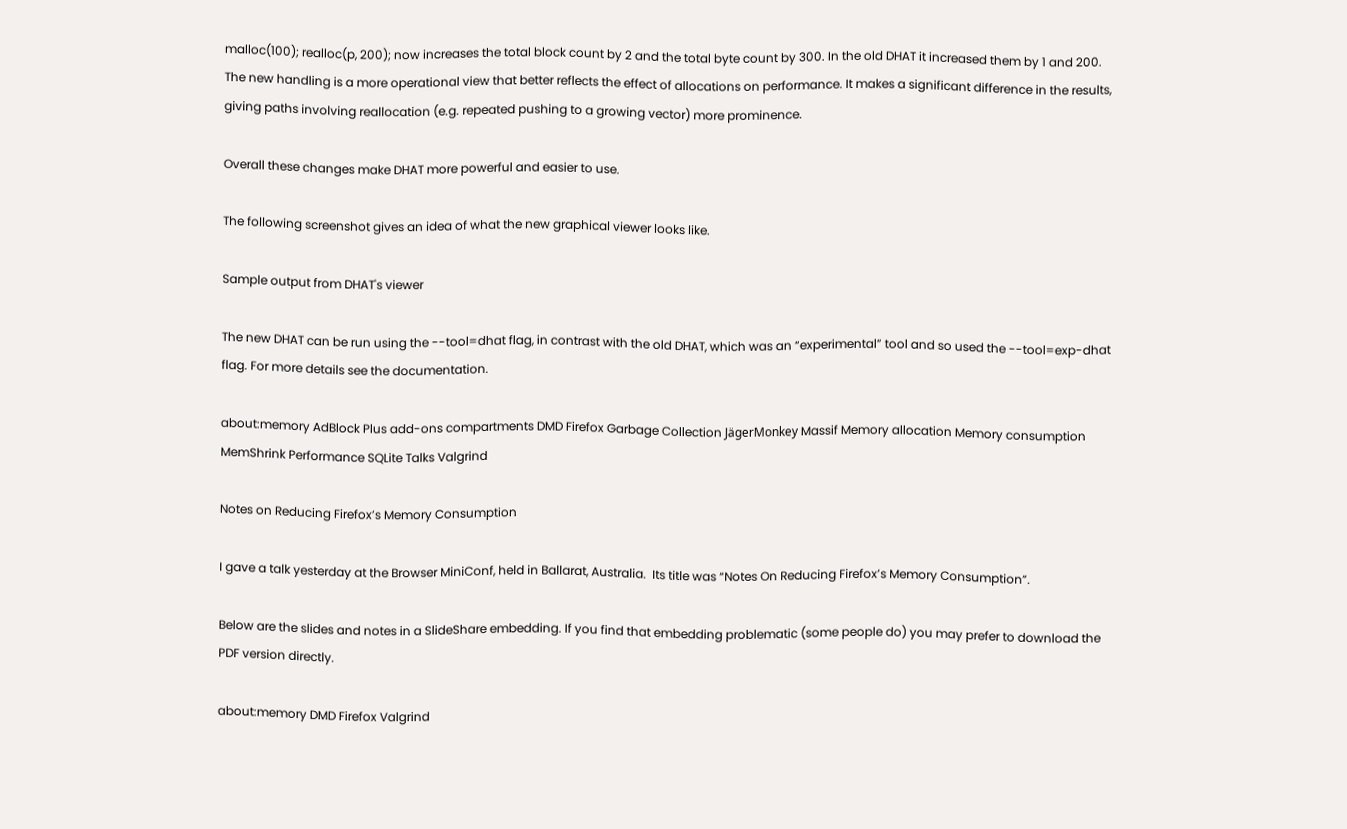malloc(100); realloc(p, 200); now increases the total block count by 2 and the total byte count by 300. In the old DHAT it increased them by 1 and 200. The new handling is a more operational view that better reflects the effect of allocations on performance. It makes a significant difference in the results, giving paths involving reallocation (e.g. repeated pushing to a growing vector) more prominence.

Overall these changes make DHAT more powerful and easier to use.

The following screenshot gives an idea of what the new graphical viewer looks like.

Sample output from DHAT's viewer

The new DHAT can be run using the --tool=dhat flag, in contrast with the old DHAT, which was an “experimental” tool and so used the --tool=exp-dhat flag. For more details see the documentation.

about:memory AdBlock Plus add-ons compartments DMD Firefox Garbage Collection JägerMonkey Massif Memory allocation Memory consumption MemShrink Performance SQLite Talks Valgrind

Notes on Reducing Firefox’s Memory Consumption

I gave a talk yesterday at the Browser MiniConf, held in Ballarat, Australia.  Its title was “Notes On Reducing Firefox’s Memory Consumption”.

Below are the slides and notes in a SlideShare embedding. If you find that embedding problematic (some people do) you may prefer to download the PDF version directly.

about:memory DMD Firefox Valgrind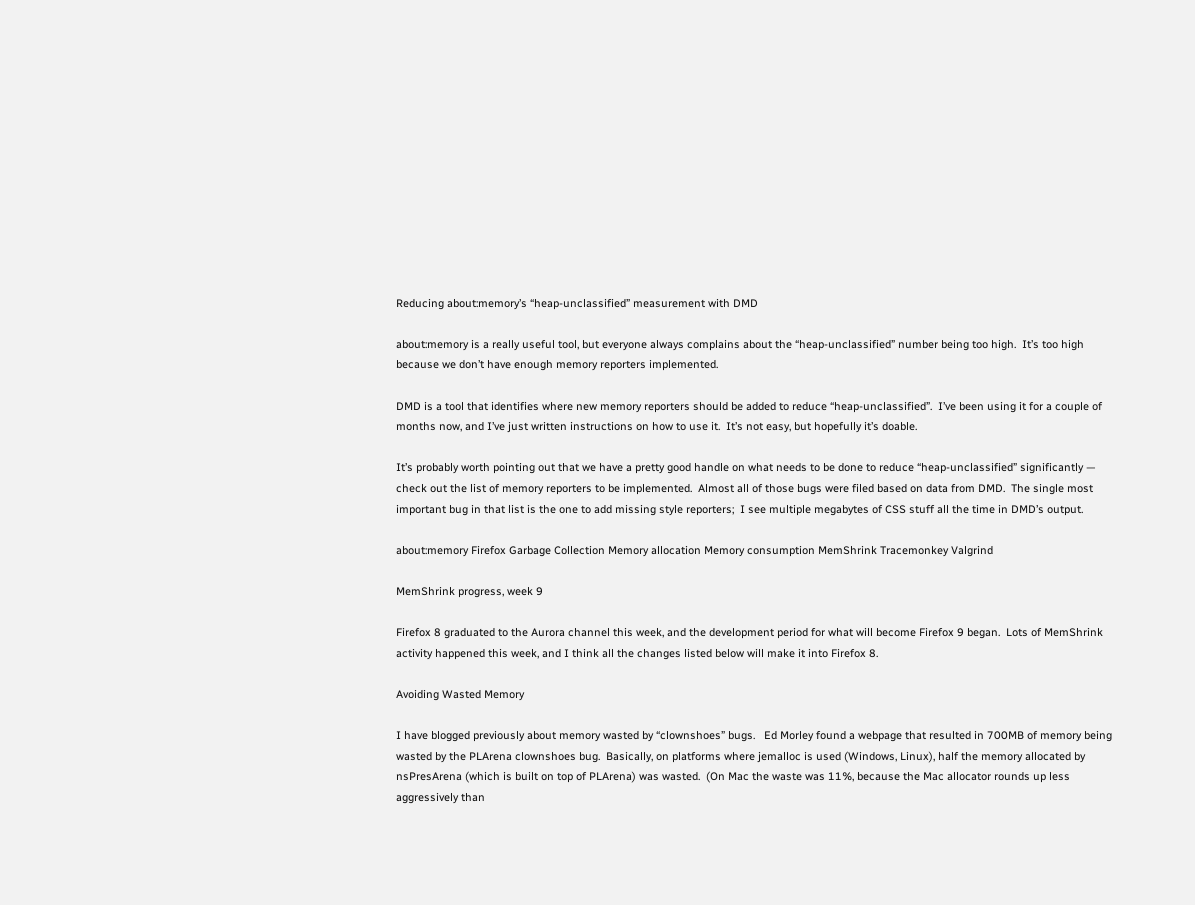Reducing about:memory’s “heap-unclassified” measurement with DMD

about:memory is a really useful tool, but everyone always complains about the “heap-unclassified” number being too high.  It’s too high because we don’t have enough memory reporters implemented.

DMD is a tool that identifies where new memory reporters should be added to reduce “heap-unclassified”.  I’ve been using it for a couple of months now, and I’ve just written instructions on how to use it.  It’s not easy, but hopefully it’s doable.

It’s probably worth pointing out that we have a pretty good handle on what needs to be done to reduce “heap-unclassified” significantly — check out the list of memory reporters to be implemented.  Almost all of those bugs were filed based on data from DMD.  The single most important bug in that list is the one to add missing style reporters;  I see multiple megabytes of CSS stuff all the time in DMD’s output.

about:memory Firefox Garbage Collection Memory allocation Memory consumption MemShrink Tracemonkey Valgrind

MemShrink progress, week 9

Firefox 8 graduated to the Aurora channel this week, and the development period for what will become Firefox 9 began.  Lots of MemShrink activity happened this week, and I think all the changes listed below will make it into Firefox 8.

Avoiding Wasted Memory

I have blogged previously about memory wasted by “clownshoes” bugs.   Ed Morley found a webpage that resulted in 700MB of memory being wasted by the PLArena clownshoes bug.  Basically, on platforms where jemalloc is used (Windows, Linux), half the memory allocated by nsPresArena (which is built on top of PLArena) was wasted.  (On Mac the waste was 11%, because the Mac allocator rounds up less aggressively than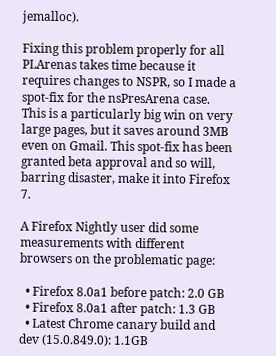jemalloc).

Fixing this problem properly for all PLArenas takes time because it requires changes to NSPR, so I made a spot-fix for the nsPresArena case.  This is a particularly big win on very large pages, but it saves around 3MB even on Gmail. This spot-fix has been granted beta approval and so will, barring disaster, make it into Firefox 7.

A Firefox Nightly user did some measurements with different browsers on the problematic page:

  • Firefox 8.0a1 before patch: 2.0 GB
  • Firefox 8.0a1 after patch: 1.3 GB
  • Latest Chrome canary build and dev (15.0.849.0): 1.1GB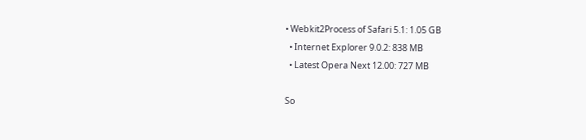• Webkit2Process of Safari 5.1: 1.05 GB
  • Internet Explorer 9.0.2: 838 MB
  • Latest Opera Next 12.00: 727 MB

So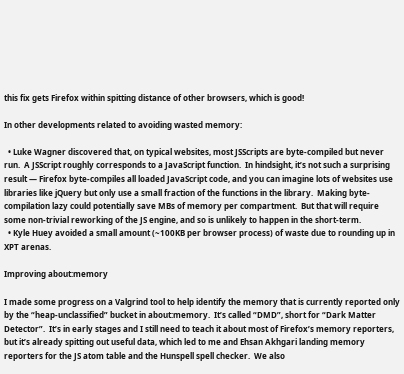this fix gets Firefox within spitting distance of other browsers, which is good!

In other developments related to avoiding wasted memory:

  • Luke Wagner discovered that, on typical websites, most JSScripts are byte-compiled but never run.  A JSScript roughly corresponds to a JavaScript function.  In hindsight, it’s not such a surprising result — Firefox byte-compiles all loaded JavaScript code, and you can imagine lots of websites use libraries like jQuery but only use a small fraction of the functions in the library.  Making byte-compilation lazy could potentially save MBs of memory per compartment.  But that will require some non-trivial reworking of the JS engine, and so is unlikely to happen in the short-term.
  • Kyle Huey avoided a small amount (~100KB per browser process) of waste due to rounding up in XPT arenas.

Improving about:memory

I made some progress on a Valgrind tool to help identify the memory that is currently reported only by the “heap-unclassified” bucket in about:memory.  It’s called “DMD”, short for “Dark Matter Detector”.  It’s in early stages and I still need to teach it about most of Firefox’s memory reporters, but it’s already spitting out useful data, which led to me and Ehsan Akhgari landing memory reporters for the JS atom table and the Hunspell spell checker.  We also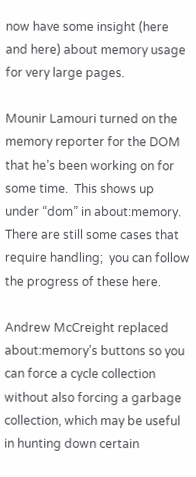now have some insight (here and here) about memory usage for very large pages.

Mounir Lamouri turned on the memory reporter for the DOM that he’s been working on for some time.  This shows up under “dom” in about:memory.  There are still some cases that require handling;  you can follow the progress of these here.

Andrew McCreight replaced about:memory’s buttons so you can force a cycle collection without also forcing a garbage collection, which may be useful in hunting down certain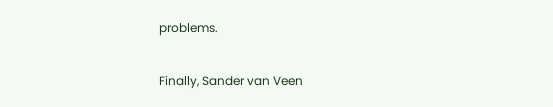problems.

Finally, Sander van Veen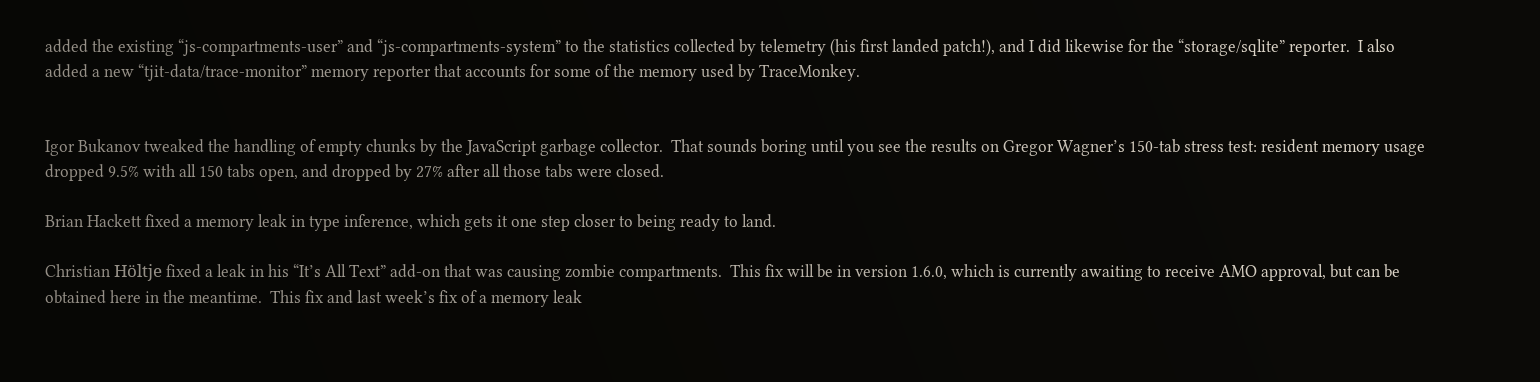added the existing “js-compartments-user” and “js-compartments-system” to the statistics collected by telemetry (his first landed patch!), and I did likewise for the “storage/sqlite” reporter.  I also added a new “tjit-data/trace-monitor” memory reporter that accounts for some of the memory used by TraceMonkey.


Igor Bukanov tweaked the handling of empty chunks by the JavaScript garbage collector.  That sounds boring until you see the results on Gregor Wagner’s 150-tab stress test: resident memory usage dropped 9.5% with all 150 tabs open, and dropped by 27% after all those tabs were closed.

Brian Hackett fixed a memory leak in type inference, which gets it one step closer to being ready to land.

Christian Höltje fixed a leak in his “It’s All Text” add-on that was causing zombie compartments.  This fix will be in version 1.6.0, which is currently awaiting to receive AMO approval, but can be obtained here in the meantime.  This fix and last week’s fix of a memory leak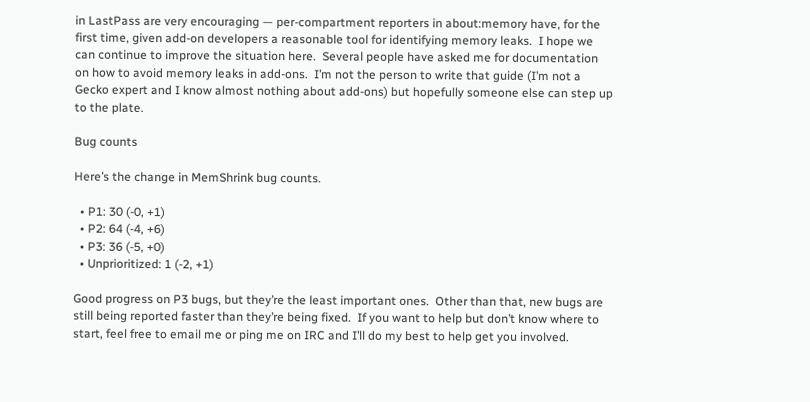in LastPass are very encouraging — per-compartment reporters in about:memory have, for the first time, given add-on developers a reasonable tool for identifying memory leaks.  I hope we can continue to improve the situation here.  Several people have asked me for documentation on how to avoid memory leaks in add-ons.  I’m not the person to write that guide (I’m not a Gecko expert and I know almost nothing about add-ons) but hopefully someone else can step up to the plate.

Bug counts

Here’s the change in MemShrink bug counts.

  • P1: 30 (-0, +1)
  • P2: 64 (-4, +6)
  • P3: 36 (-5, +0)
  • Unprioritized: 1 (-2, +1)

Good progress on P3 bugs, but they’re the least important ones.  Other than that, new bugs are still being reported faster than they’re being fixed.  If you want to help but don’t know where to start, feel free to email me or ping me on IRC and I’ll do my best to help get you involved.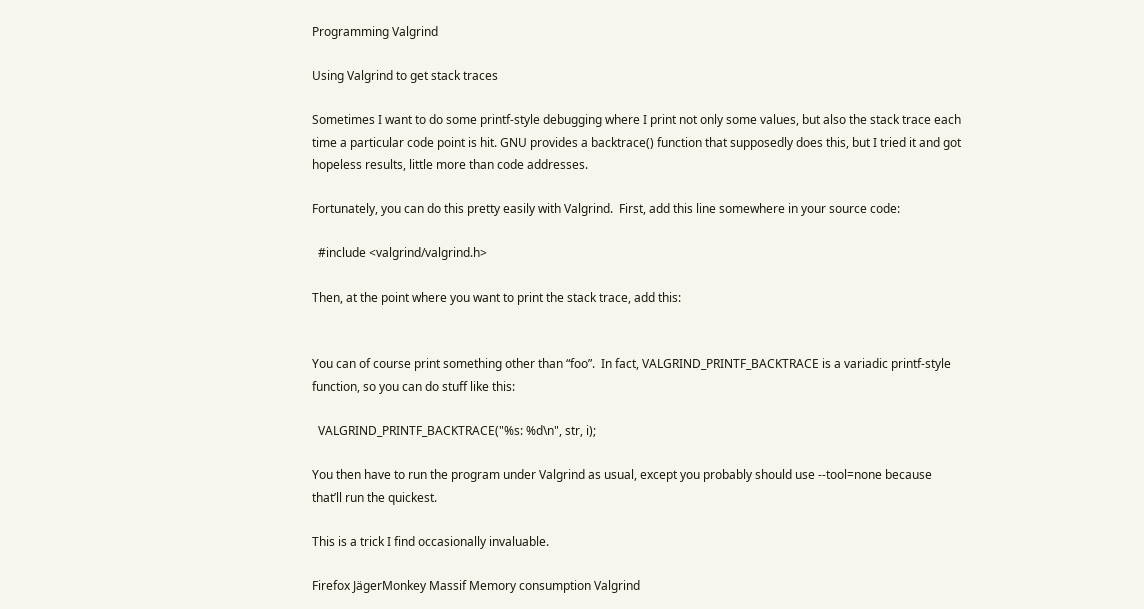Programming Valgrind

Using Valgrind to get stack traces

Sometimes I want to do some printf-style debugging where I print not only some values, but also the stack trace each time a particular code point is hit. GNU provides a backtrace() function that supposedly does this, but I tried it and got hopeless results, little more than code addresses.

Fortunately, you can do this pretty easily with Valgrind.  First, add this line somewhere in your source code:

  #include <valgrind/valgrind.h>

Then, at the point where you want to print the stack trace, add this:


You can of course print something other than “foo”.  In fact, VALGRIND_PRINTF_BACKTRACE is a variadic printf-style function, so you can do stuff like this:

  VALGRIND_PRINTF_BACKTRACE("%s: %d\n", str, i);

You then have to run the program under Valgrind as usual, except you probably should use --tool=none because that’ll run the quickest.

This is a trick I find occasionally invaluable.

Firefox JägerMonkey Massif Memory consumption Valgrind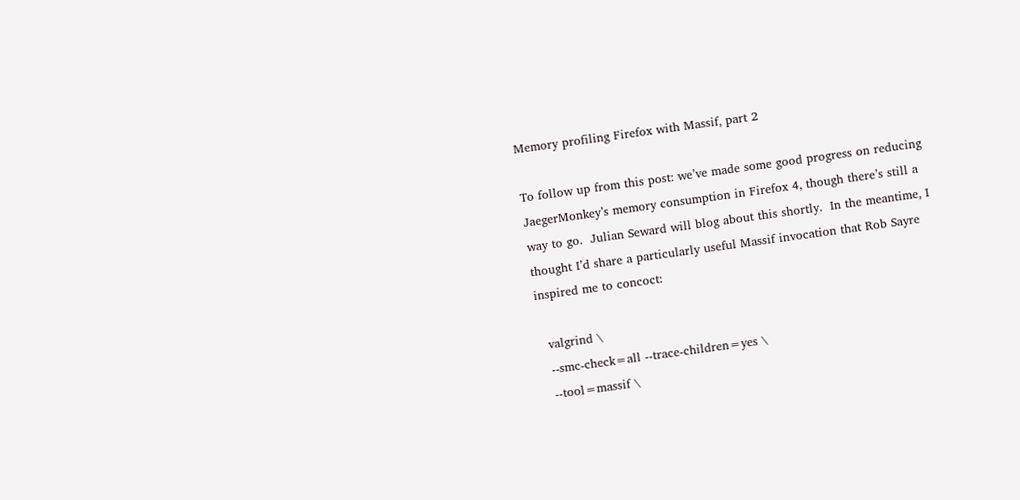Memory profiling Firefox with Massif, part 2

To follow up from this post: we’ve made some good progress on reducing JaegerMonkey’s memory consumption in Firefox 4, though there’s still a way to go.  Julian Seward will blog about this shortly.  In the meantime, I thought I’d share a particularly useful Massif invocation that Rob Sayre inspired me to concoct:

  valgrind \
  --smc-check=all --trace-children=yes \
  --tool=massif \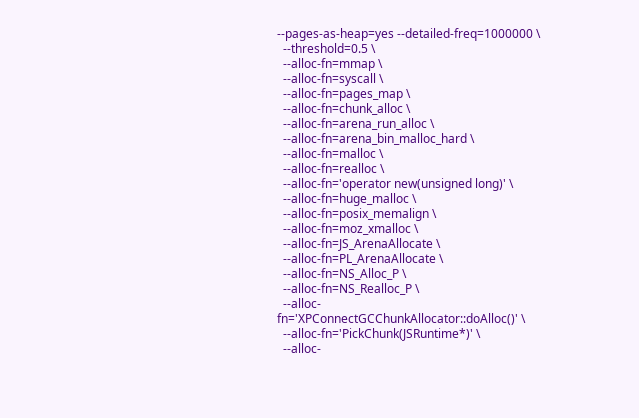--pages-as-heap=yes --detailed-freq=1000000 \
  --threshold=0.5 \
  --alloc-fn=mmap \
  --alloc-fn=syscall \
  --alloc-fn=pages_map \
  --alloc-fn=chunk_alloc \
  --alloc-fn=arena_run_alloc \
  --alloc-fn=arena_bin_malloc_hard \
  --alloc-fn=malloc \
  --alloc-fn=realloc \
  --alloc-fn='operator new(unsigned long)' \
  --alloc-fn=huge_malloc \
  --alloc-fn=posix_memalign \
  --alloc-fn=moz_xmalloc \
  --alloc-fn=JS_ArenaAllocate \
  --alloc-fn=PL_ArenaAllocate \
  --alloc-fn=NS_Alloc_P \
  --alloc-fn=NS_Realloc_P \
  --alloc-fn='XPConnectGCChunkAllocator::doAlloc()' \
  --alloc-fn='PickChunk(JSRuntime*)' \
  --alloc-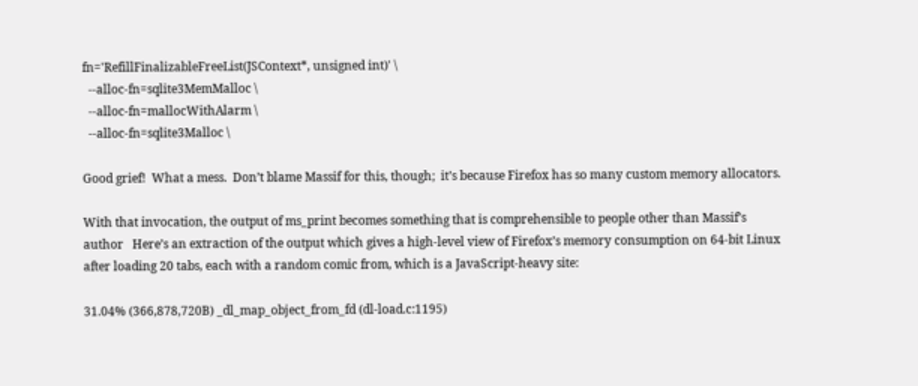fn='RefillFinalizableFreeList(JSContext*, unsigned int)' \
  --alloc-fn=sqlite3MemMalloc \
  --alloc-fn=mallocWithAlarm \
  --alloc-fn=sqlite3Malloc \

Good grief!  What a mess.  Don’t blame Massif for this, though;  it’s because Firefox has so many custom memory allocators.

With that invocation, the output of ms_print becomes something that is comprehensible to people other than Massif’s author   Here’s an extraction of the output which gives a high-level view of Firefox’s memory consumption on 64-bit Linux after loading 20 tabs, each with a random comic from, which is a JavaScript-heavy site:

31.04% (366,878,720B) _dl_map_object_from_fd (dl-load.c:1195)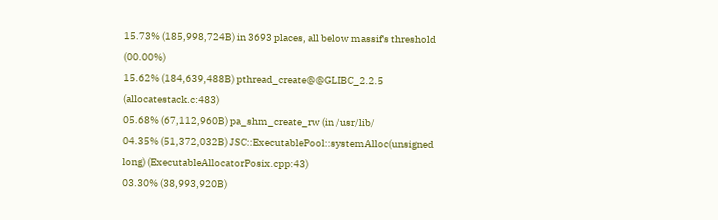15.73% (185,998,724B) in 3693 places, all below massif's threshold (00.00%)
15.62% (184,639,488B) pthread_create@@GLIBC_2.2.5 (allocatestack.c:483)
05.68% (67,112,960B) pa_shm_create_rw (in /usr/lib/
04.35% (51,372,032B) JSC::ExecutablePool::systemAlloc(unsigned long) (ExecutableAllocatorPosix.cpp:43)
03.30% (38,993,920B)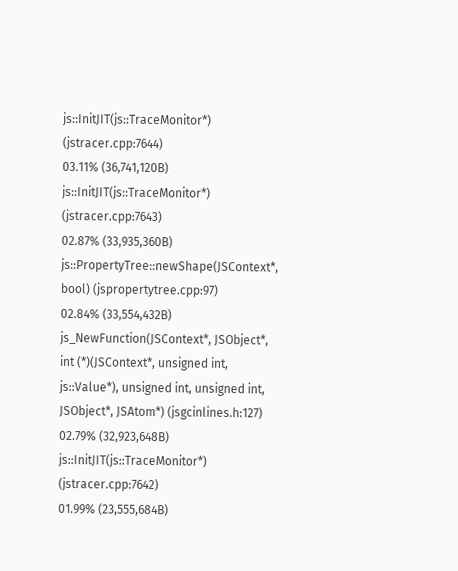js::InitJIT(js::TraceMonitor*) (jstracer.cpp:7644)
03.11% (36,741,120B) js::InitJIT(js::TraceMonitor*) (jstracer.cpp:7643)
02.87% (33,935,360B) js::PropertyTree::newShape(JSContext*, bool) (jspropertytree.cpp:97)
02.84% (33,554,432B) js_NewFunction(JSContext*, JSObject*, int (*)(JSContext*, unsigned int, js::Value*), unsigned int, unsigned int, JSObject*, JSAtom*) (jsgcinlines.h:127)
02.79% (32,923,648B) js::InitJIT(js::TraceMonitor*) (jstracer.cpp:7642)
01.99% (23,555,684B)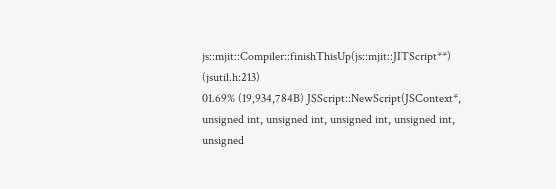js::mjit::Compiler::finishThisUp(js::mjit::JITScript**) (jsutil.h:213)
01.69% (19,934,784B) JSScript::NewScript(JSContext*, unsigned int, unsigned int, unsigned int, unsigned int, unsigned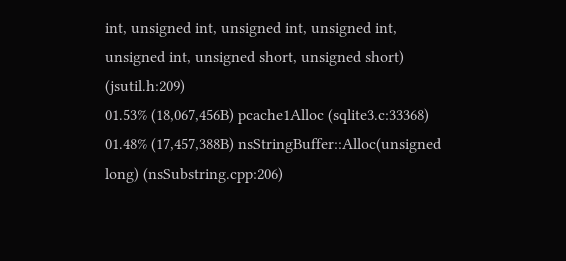int, unsigned int, unsigned int, unsigned int, unsigned int, unsigned short, unsigned short) (jsutil.h:209)
01.53% (18,067,456B) pcache1Alloc (sqlite3.c:33368)
01.48% (17,457,388B) nsStringBuffer::Alloc(unsigned long) (nsSubstring.cpp:206)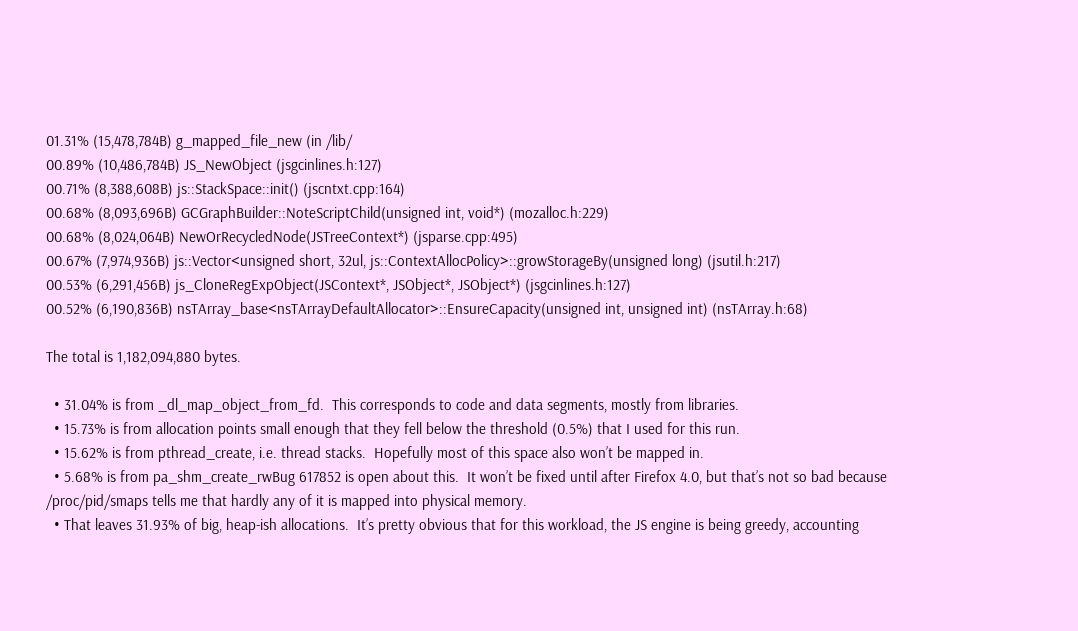01.31% (15,478,784B) g_mapped_file_new (in /lib/
00.89% (10,486,784B) JS_NewObject (jsgcinlines.h:127)
00.71% (8,388,608B) js::StackSpace::init() (jscntxt.cpp:164)
00.68% (8,093,696B) GCGraphBuilder::NoteScriptChild(unsigned int, void*) (mozalloc.h:229)
00.68% (8,024,064B) NewOrRecycledNode(JSTreeContext*) (jsparse.cpp:495)
00.67% (7,974,936B) js::Vector<unsigned short, 32ul, js::ContextAllocPolicy>::growStorageBy(unsigned long) (jsutil.h:217)
00.53% (6,291,456B) js_CloneRegExpObject(JSContext*, JSObject*, JSObject*) (jsgcinlines.h:127)
00.52% (6,190,836B) nsTArray_base<nsTArrayDefaultAllocator>::EnsureCapacity(unsigned int, unsigned int) (nsTArray.h:68)

The total is 1,182,094,880 bytes.

  • 31.04% is from _dl_map_object_from_fd.  This corresponds to code and data segments, mostly from libraries.
  • 15.73% is from allocation points small enough that they fell below the threshold (0.5%) that I used for this run.
  • 15.62% is from pthread_create, i.e. thread stacks.  Hopefully most of this space also won’t be mapped in.
  • 5.68% is from pa_shm_create_rwBug 617852 is open about this.  It won’t be fixed until after Firefox 4.0, but that’s not so bad because /proc/pid/smaps tells me that hardly any of it is mapped into physical memory.
  • That leaves 31.93% of big, heap-ish allocations.  It’s pretty obvious that for this workload, the JS engine is being greedy, accounting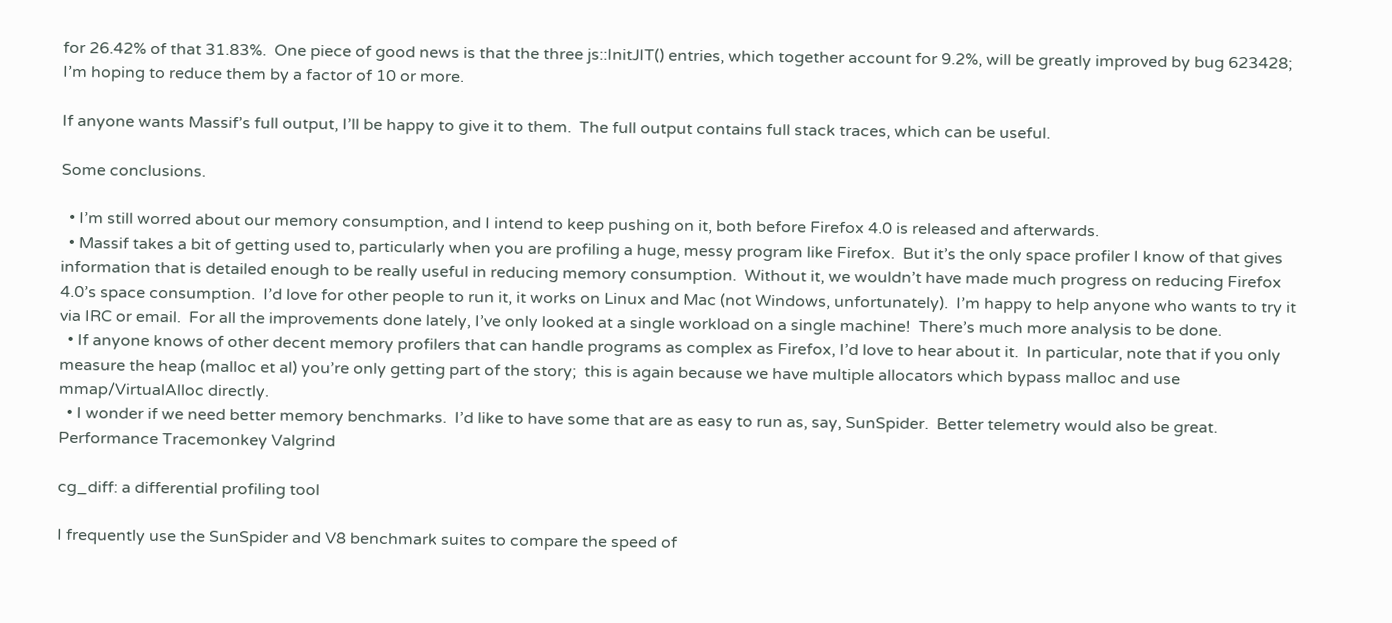for 26.42% of that 31.83%.  One piece of good news is that the three js::InitJIT() entries, which together account for 9.2%, will be greatly improved by bug 623428;  I’m hoping to reduce them by a factor of 10 or more.

If anyone wants Massif’s full output, I’ll be happy to give it to them.  The full output contains full stack traces, which can be useful.

Some conclusions.

  • I’m still worred about our memory consumption, and I intend to keep pushing on it, both before Firefox 4.0 is released and afterwards.
  • Massif takes a bit of getting used to, particularly when you are profiling a huge, messy program like Firefox.  But it’s the only space profiler I know of that gives information that is detailed enough to be really useful in reducing memory consumption.  Without it, we wouldn’t have made much progress on reducing Firefox 4.0’s space consumption.  I’d love for other people to run it, it works on Linux and Mac (not Windows, unfortunately).  I’m happy to help anyone who wants to try it via IRC or email.  For all the improvements done lately, I’ve only looked at a single workload on a single machine!  There’s much more analysis to be done.
  • If anyone knows of other decent memory profilers that can handle programs as complex as Firefox, I’d love to hear about it.  In particular, note that if you only measure the heap (malloc et al) you’re only getting part of the story;  this is again because we have multiple allocators which bypass malloc and use mmap/VirtualAlloc directly.
  • I wonder if we need better memory benchmarks.  I’d like to have some that are as easy to run as, say, SunSpider.  Better telemetry would also be great.
Performance Tracemonkey Valgrind

cg_diff: a differential profiling tool

I frequently use the SunSpider and V8 benchmark suites to compare the speed of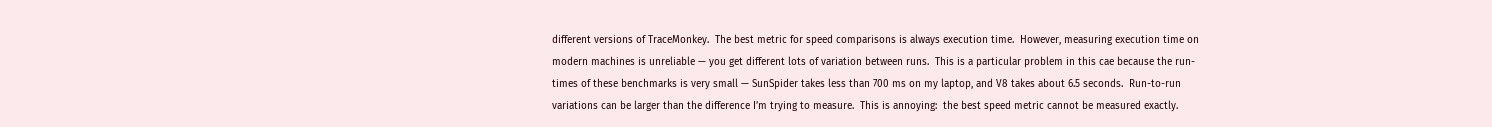different versions of TraceMonkey.  The best metric for speed comparisons is always execution time.  However, measuring execution time on modern machines is unreliable — you get different lots of variation between runs.  This is a particular problem in this cae because the run-times of these benchmarks is very small — SunSpider takes less than 700 ms on my laptop, and V8 takes about 6.5 seconds.  Run-to-run variations can be larger than the difference I’m trying to measure.  This is annoying:  the best speed metric cannot be measured exactly.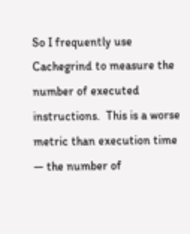So I frequently use Cachegrind to measure the number of executed instructions.  This is a worse metric than execution time — the number of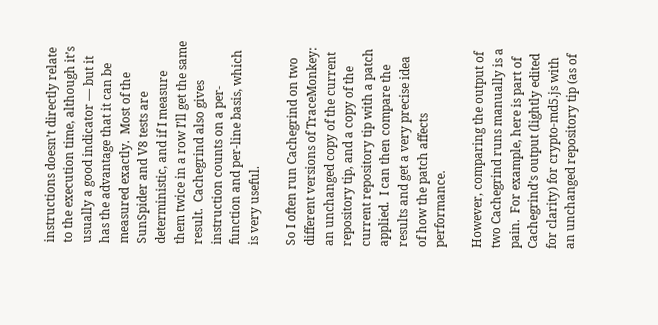instructions doesn’t directly relate to the execution time, although it’s usually a good indicator — but it has the advantage that it can be measured exactly.  Most of the SunSpider and V8 tests are deterministic, and if I measure them twice in a row I’ll get the same result.  Cachegrind also gives instruction counts on a per-function and per-line basis, which is very useful.

So I often run Cachegrind on two different versions of TraceMonkey:  an unchanged copy of the current repository tip, and a copy of the current repository tip with a patch applied.  I can then compare the results and get a very precise idea of how the patch affects performance.

However, comparing the output of two Cachegrind runs manually is a pain.  For example, here is part of Cachegrind’s output (lightly edited for clarity) for crypto-md5.js with an unchanged repository tip (as of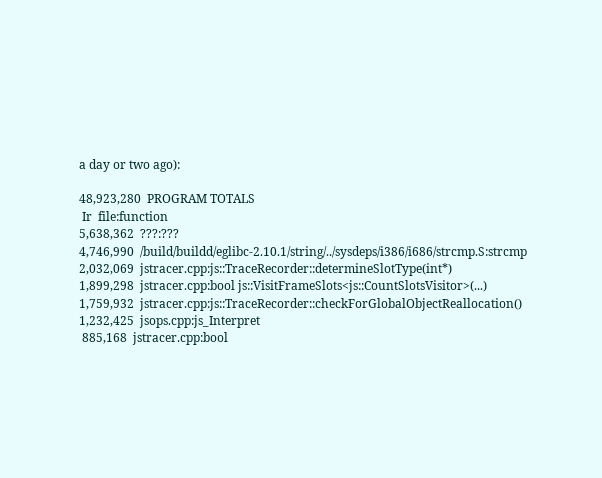a day or two ago):

48,923,280  PROGRAM TOTALS
 Ir  file:function
5,638,362  ???:???
4,746,990  /build/buildd/eglibc-2.10.1/string/../sysdeps/i386/i686/strcmp.S:strcmp
2,032,069  jstracer.cpp:js::TraceRecorder::determineSlotType(int*)
1,899,298  jstracer.cpp:bool js::VisitFrameSlots<js::CountSlotsVisitor>(...)
1,759,932  jstracer.cpp:js::TraceRecorder::checkForGlobalObjectReallocation()
1,232,425  jsops.cpp:js_Interpret
 885,168  jstracer.cpp:bool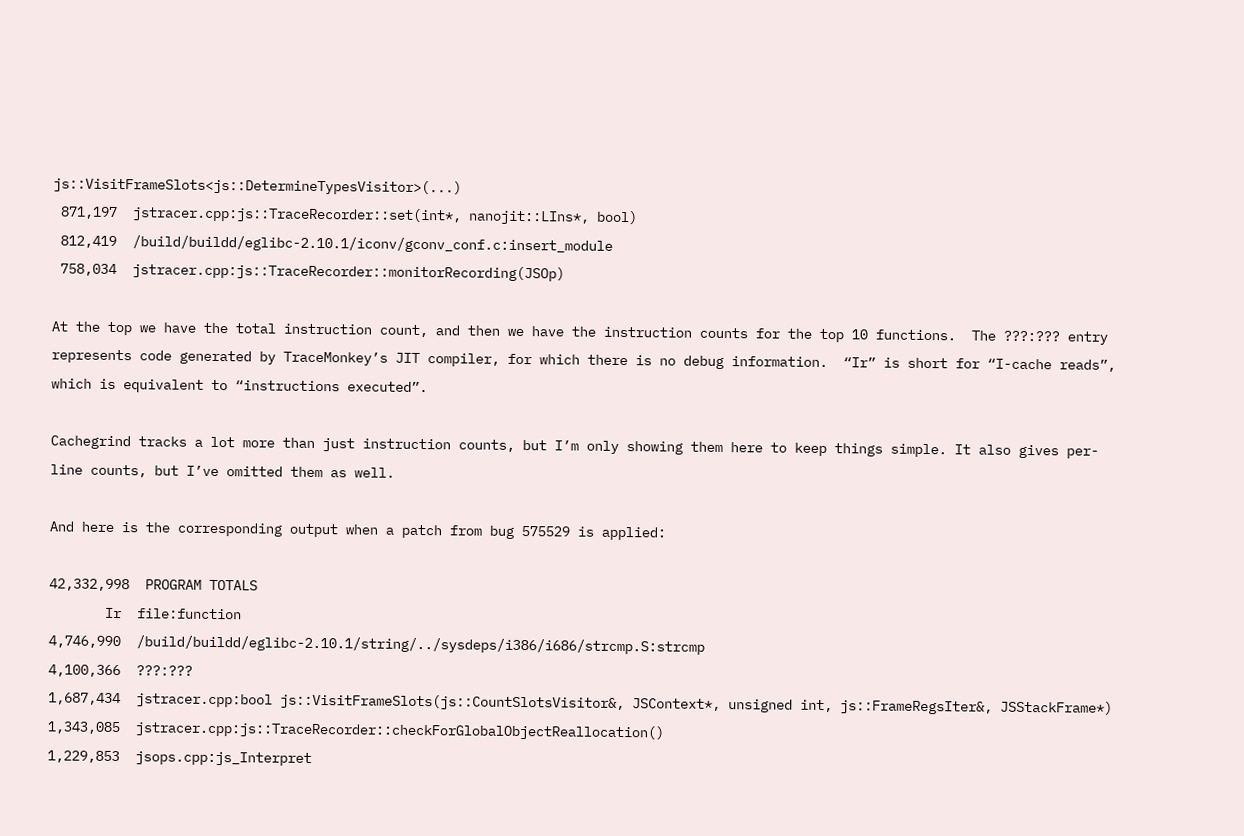js::VisitFrameSlots<js::DetermineTypesVisitor>(...)
 871,197  jstracer.cpp:js::TraceRecorder::set(int*, nanojit::LIns*, bool)
 812,419  /build/buildd/eglibc-2.10.1/iconv/gconv_conf.c:insert_module
 758,034  jstracer.cpp:js::TraceRecorder::monitorRecording(JSOp)

At the top we have the total instruction count, and then we have the instruction counts for the top 10 functions.  The ???:??? entry represents code generated by TraceMonkey’s JIT compiler, for which there is no debug information.  “Ir” is short for “I-cache reads”, which is equivalent to “instructions executed”.

Cachegrind tracks a lot more than just instruction counts, but I’m only showing them here to keep things simple. It also gives per-line counts, but I’ve omitted them as well.

And here is the corresponding output when a patch from bug 575529 is applied:

42,332,998  PROGRAM TOTALS
       Ir  file:function
4,746,990  /build/buildd/eglibc-2.10.1/string/../sysdeps/i386/i686/strcmp.S:strcmp
4,100,366  ???:???
1,687,434  jstracer.cpp:bool js::VisitFrameSlots(js::CountSlotsVisitor&, JSContext*, unsigned int, js::FrameRegsIter&, JSStackFrame*)
1,343,085  jstracer.cpp:js::TraceRecorder::checkForGlobalObjectReallocation()
1,229,853  jsops.cpp:js_Interpret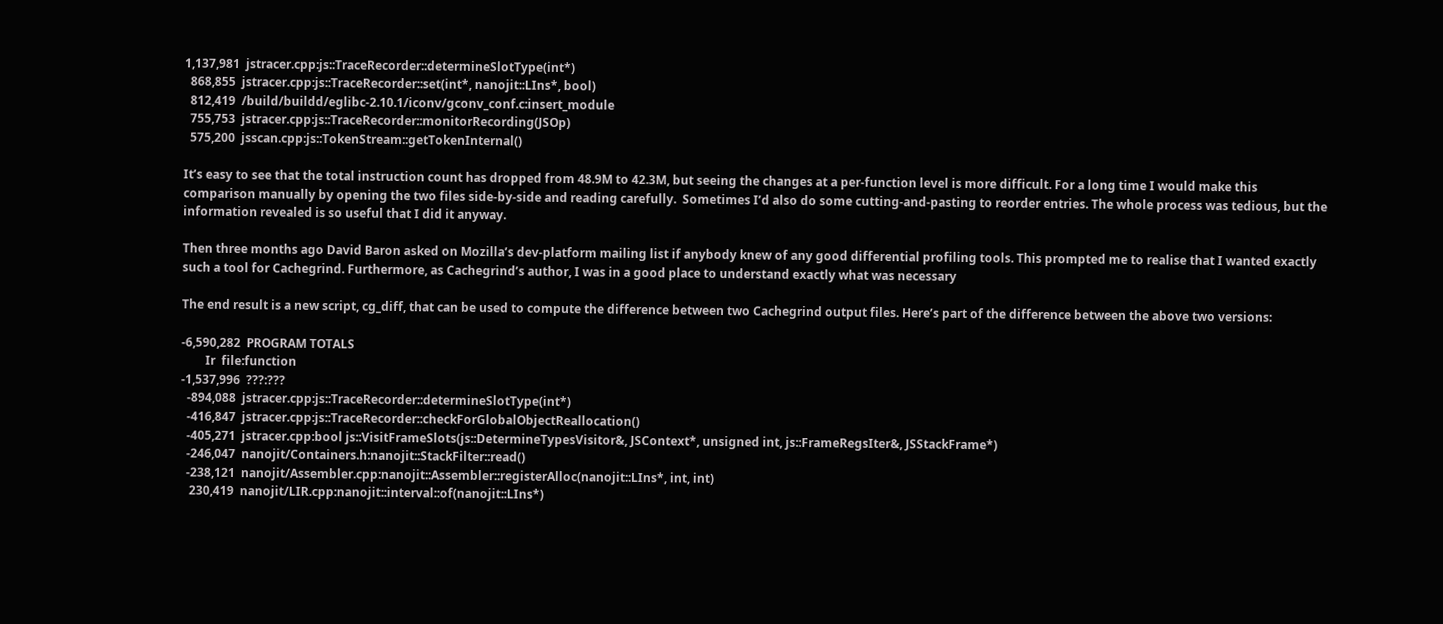1,137,981  jstracer.cpp:js::TraceRecorder::determineSlotType(int*)
  868,855  jstracer.cpp:js::TraceRecorder::set(int*, nanojit::LIns*, bool)
  812,419  /build/buildd/eglibc-2.10.1/iconv/gconv_conf.c:insert_module
  755,753  jstracer.cpp:js::TraceRecorder::monitorRecording(JSOp)
  575,200  jsscan.cpp:js::TokenStream::getTokenInternal()

It’s easy to see that the total instruction count has dropped from 48.9M to 42.3M, but seeing the changes at a per-function level is more difficult. For a long time I would make this comparison manually by opening the two files side-by-side and reading carefully.  Sometimes I’d also do some cutting-and-pasting to reorder entries. The whole process was tedious, but the information revealed is so useful that I did it anyway.

Then three months ago David Baron asked on Mozilla’s dev-platform mailing list if anybody knew of any good differential profiling tools. This prompted me to realise that I wanted exactly such a tool for Cachegrind. Furthermore, as Cachegrind’s author, I was in a good place to understand exactly what was necessary

The end result is a new script, cg_diff, that can be used to compute the difference between two Cachegrind output files. Here’s part of the difference between the above two versions:

-6,590,282  PROGRAM TOTALS
        Ir  file:function
-1,537,996  ???:???
  -894,088  jstracer.cpp:js::TraceRecorder::determineSlotType(int*)
  -416,847  jstracer.cpp:js::TraceRecorder::checkForGlobalObjectReallocation()
  -405,271  jstracer.cpp:bool js::VisitFrameSlots(js::DetermineTypesVisitor&, JSContext*, unsigned int, js::FrameRegsIter&, JSStackFrame*)
  -246,047  nanojit/Containers.h:nanojit::StackFilter::read()
  -238,121  nanojit/Assembler.cpp:nanojit::Assembler::registerAlloc(nanojit::LIns*, int, int)
   230,419  nanojit/LIR.cpp:nanojit::interval::of(nanojit::LIns*)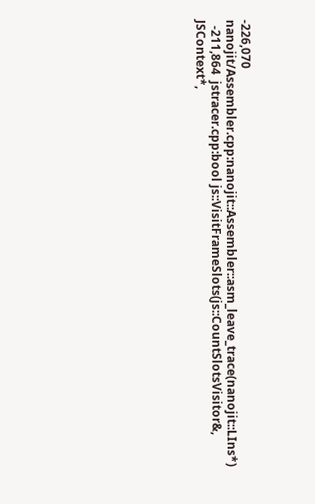-226,070  nanojit/Assembler.cpp:nanojit::Assembler::asm_leave_trace(nanojit::LIns*)
  -211,864  jstracer.cpp:bool js::VisitFrameSlots(js::CountSlotsVisitor&, JSContext*,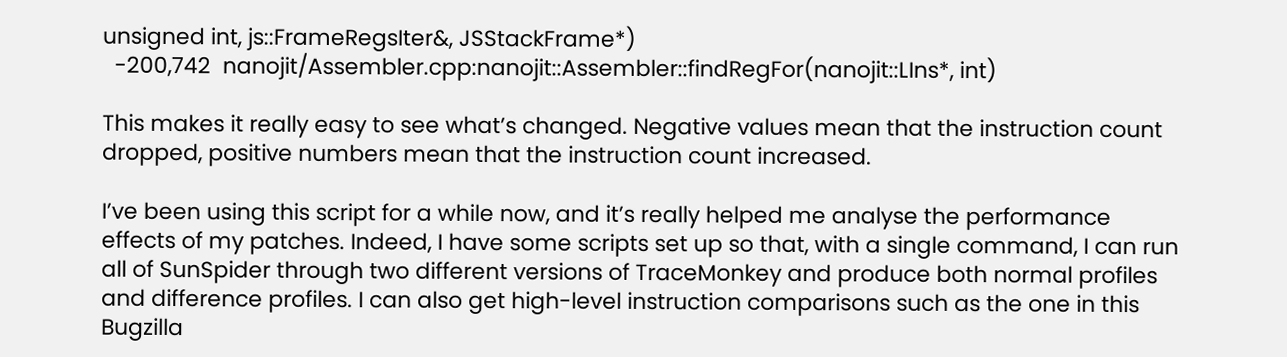unsigned int, js::FrameRegsIter&, JSStackFrame*)
  -200,742  nanojit/Assembler.cpp:nanojit::Assembler::findRegFor(nanojit::LIns*, int)

This makes it really easy to see what’s changed. Negative values mean that the instruction count dropped, positive numbers mean that the instruction count increased.

I’ve been using this script for a while now, and it’s really helped me analyse the performance effects of my patches. Indeed, I have some scripts set up so that, with a single command, I can run all of SunSpider through two different versions of TraceMonkey and produce both normal profiles and difference profiles. I can also get high-level instruction comparisons such as the one in this Bugzilla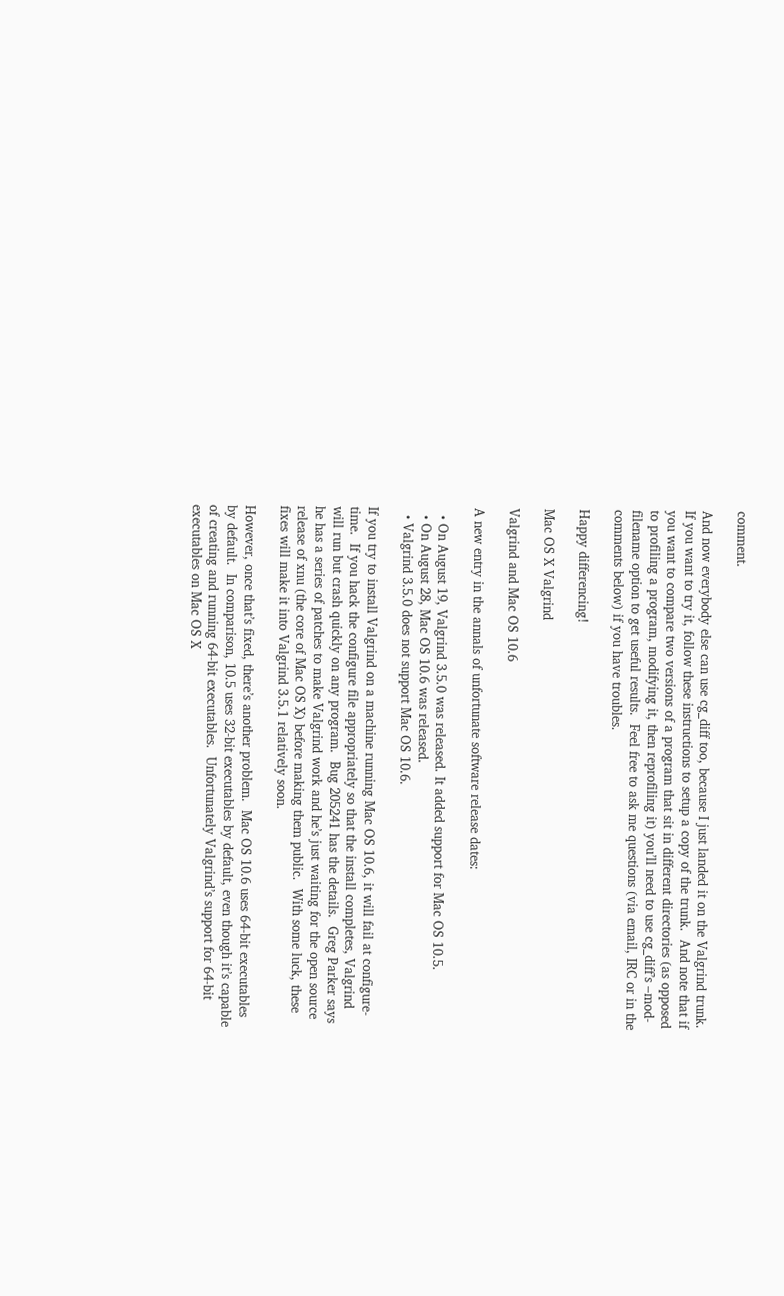comment.

And now everybody else can use cg_diff too, because I just landed it on the Valgrind trunk. If you want to try it, follow these instructions to setup a copy of the trunk.  And note that if you want to compare two versions of a program that sit in different directories (as opposed to profiling a program, modifying it, then reprofiling it) you’ll need to use cg_diff’s –mod-filename option to get useful results.  Feel free to ask me questions (via email, IRC or in the comments below) if you have troubles.

Happy differencing!

Mac OS X Valgrind

Valgrind and Mac OS 10.6

A new entry in the annals of unfortunate software release dates:

  • On August 19, Valgrind 3.5.0 was released. It added support for Mac OS 10.5.
  • On August 28, Mac OS 10.6 was released.
  • Valgrind 3.5.0 does not support Mac OS 10.6.

If you try to install Valgrind on a machine running Mac OS 10.6, it will fail at configure-time.  If you hack the configure file appropriately so that the install completes, Valgrind will run but crash quickly on any program.  Bug 205241 has the details.  Greg Parker says he has a series of patches to make Valgrind work and he’s just waiting for the open source release of xnu (the core of Mac OS X) before making them public.  With some luck, these fixes will make it into Valgrind 3.5.1 relatively soon.

However, once that’s fixed, there’s another problem.  Mac OS 10.6 uses 64-bit executables by default.  In comparison, 10.5 uses 32-bit executables by default, even though it’s capable of creating and running 64-bit executables.  Unfortunately Valgrind’s support for 64-bit executables on Mac OS X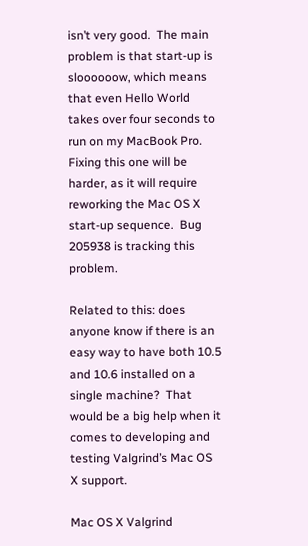isn’t very good.  The main problem is that start-up is sloooooow, which means that even Hello World takes over four seconds to run on my MacBook Pro.  Fixing this one will be harder, as it will require reworking the Mac OS X start-up sequence.  Bug 205938 is tracking this problem.

Related to this: does anyone know if there is an easy way to have both 10.5 and 10.6 installed on a single machine?  That would be a big help when it comes to developing and testing Valgrind’s Mac OS X support.

Mac OS X Valgrind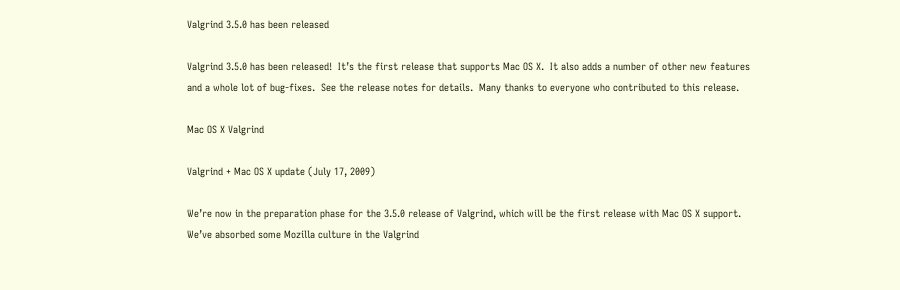Valgrind 3.5.0 has been released

Valgrind 3.5.0 has been released!  It’s the first release that supports Mac OS X.  It also adds a number of other new features and a whole lot of bug-fixes.  See the release notes for details.  Many thanks to everyone who contributed to this release.

Mac OS X Valgrind

Valgrind + Mac OS X update (July 17, 2009)

We’re now in the preparation phase for the 3.5.0 release of Valgrind, which will be the first release with Mac OS X support.  We’ve absorbed some Mozilla culture in the Valgrind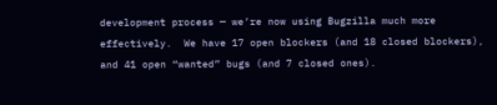development process — we’re now using Bugzilla much more effectively.  We have 17 open blockers (and 18 closed blockers), and 41 open “wanted” bugs (and 7 closed ones).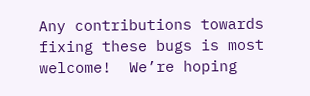Any contributions towards fixing these bugs is most welcome!  We’re hoping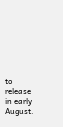to release in early August.